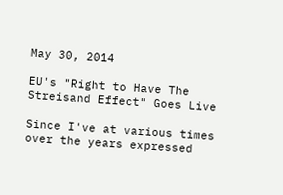May 30, 2014

EU's "Right to Have The Streisand Effect" Goes Live

Since I've at various times over the years expressed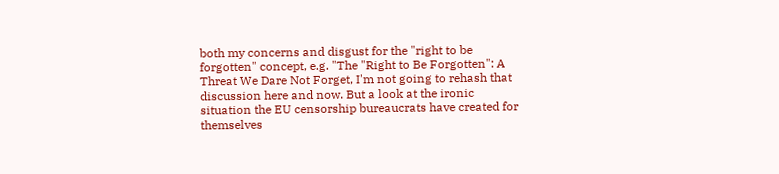both my concerns and disgust for the "right to be forgotten" concept, e.g. "The "Right to Be Forgotten": A Threat We Dare Not Forget, I'm not going to rehash that discussion here and now. But a look at the ironic situation the EU censorship bureaucrats have created for themselves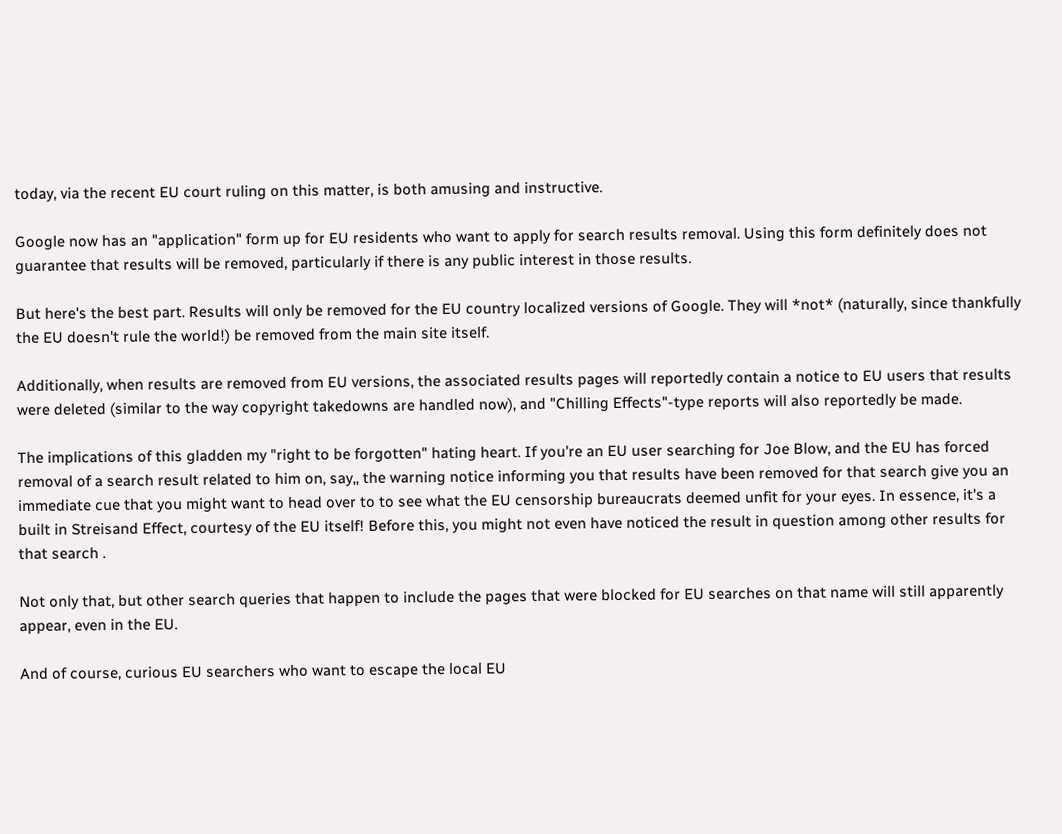today, via the recent EU court ruling on this matter, is both amusing and instructive.

Google now has an "application" form up for EU residents who want to apply for search results removal. Using this form definitely does not guarantee that results will be removed, particularly if there is any public interest in those results.

But here's the best part. Results will only be removed for the EU country localized versions of Google. They will *not* (naturally, since thankfully the EU doesn't rule the world!) be removed from the main site itself.

Additionally, when results are removed from EU versions, the associated results pages will reportedly contain a notice to EU users that results were deleted (similar to the way copyright takedowns are handled now), and "Chilling Effects"-type reports will also reportedly be made.

The implications of this gladden my "right to be forgotten" hating heart. If you're an EU user searching for Joe Blow, and the EU has forced removal of a search result related to him on, say,, the warning notice informing you that results have been removed for that search give you an immediate cue that you might want to head over to to see what the EU censorship bureaucrats deemed unfit for your eyes. In essence, it's a built in Streisand Effect, courtesy of the EU itself! Before this, you might not even have noticed the result in question among other results for that search .

Not only that, but other search queries that happen to include the pages that were blocked for EU searches on that name will still apparently appear, even in the EU.

And of course, curious EU searchers who want to escape the local EU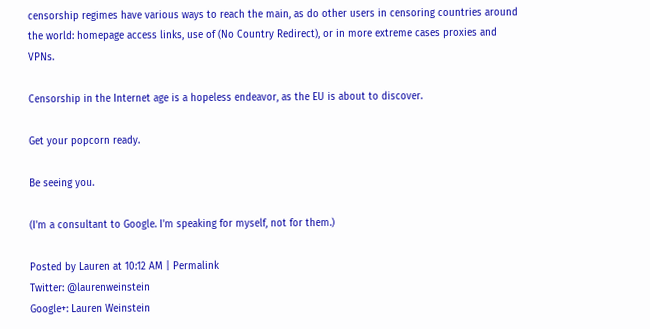censorship regimes have various ways to reach the main, as do other users in censoring countries around the world: homepage access links, use of (No Country Redirect), or in more extreme cases proxies and VPNs.

Censorship in the Internet age is a hopeless endeavor, as the EU is about to discover.

Get your popcorn ready.

Be seeing you.

(I'm a consultant to Google. I'm speaking for myself, not for them.)

Posted by Lauren at 10:12 AM | Permalink
Twitter: @laurenweinstein
Google+: Lauren Weinstein